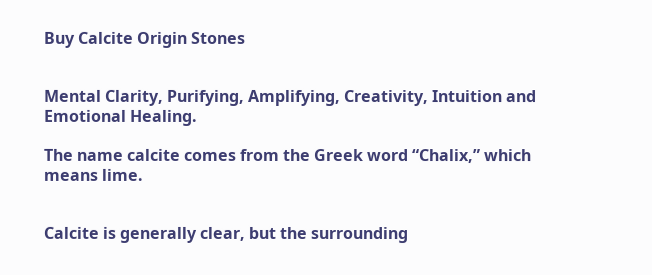Buy Calcite Origin Stones


Mental Clarity, Purifying, Amplifying, Creativity, Intuition and Emotional Healing.

The name calcite comes from the Greek word “Chalix,” which means lime.


Calcite is generally clear, but the surrounding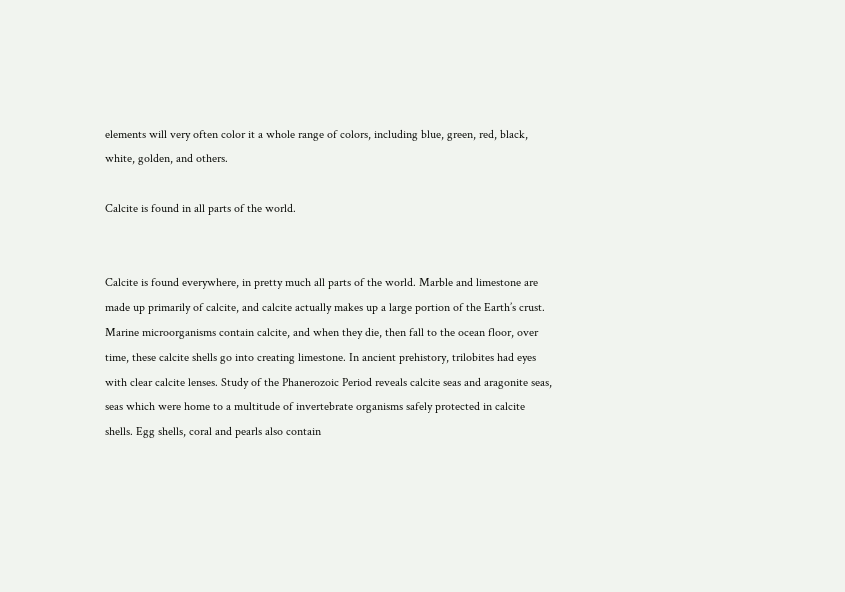elements will very often color it a whole range of colors, including blue, green, red, black, white, golden, and others.

Calcite is found in all parts of the world.


Calcite is found everywhere, in pretty much all parts of the world. Marble and limestone are made up primarily of calcite, and calcite actually makes up a large portion of the Earth’s crust. Marine microorganisms contain calcite, and when they die, then fall to the ocean floor, over time, these calcite shells go into creating limestone. In ancient prehistory, trilobites had eyes with clear calcite lenses. Study of the Phanerozoic Period reveals calcite seas and aragonite seas, seas which were home to a multitude of invertebrate organisms safely protected in calcite shells. Egg shells, coral and pearls also contain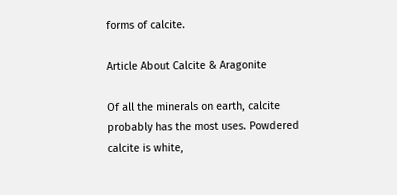forms of calcite.

Article About Calcite & Aragonite

Of all the minerals on earth, calcite probably has the most uses. Powdered calcite is white,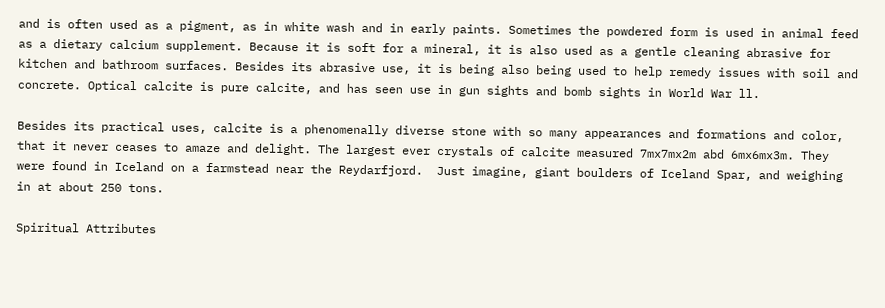and is often used as a pigment, as in white wash and in early paints. Sometimes the powdered form is used in animal feed as a dietary calcium supplement. Because it is soft for a mineral, it is also used as a gentle cleaning abrasive for kitchen and bathroom surfaces. Besides its abrasive use, it is being also being used to help remedy issues with soil and concrete. Optical calcite is pure calcite, and has seen use in gun sights and bomb sights in World War ll.

Besides its practical uses, calcite is a phenomenally diverse stone with so many appearances and formations and color, that it never ceases to amaze and delight. The largest ever crystals of calcite measured 7mx7mx2m abd 6mx6mx3m. They were found in Iceland on a farmstead near the Reydarfjord.  Just imagine, giant boulders of Iceland Spar, and weighing in at about 250 tons.

Spiritual Attributes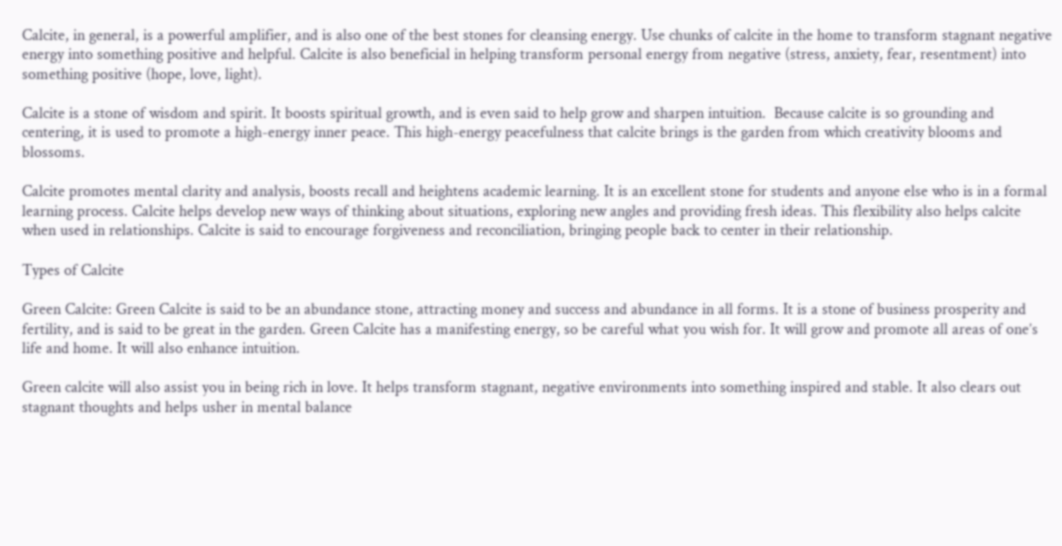Calcite, in general, is a powerful amplifier, and is also one of the best stones for cleansing energy. Use chunks of calcite in the home to transform stagnant negative energy into something positive and helpful. Calcite is also beneficial in helping transform personal energy from negative (stress, anxiety, fear, resentment) into something positive (hope, love, light).

Calcite is a stone of wisdom and spirit. It boosts spiritual growth, and is even said to help grow and sharpen intuition.  Because calcite is so grounding and centering, it is used to promote a high-energy inner peace. This high-energy peacefulness that calcite brings is the garden from which creativity blooms and blossoms.

Calcite promotes mental clarity and analysis, boosts recall and heightens academic learning. It is an excellent stone for students and anyone else who is in a formal learning process. Calcite helps develop new ways of thinking about situations, exploring new angles and providing fresh ideas. This flexibility also helps calcite when used in relationships. Calcite is said to encourage forgiveness and reconciliation, bringing people back to center in their relationship.

Types of Calcite

Green Calcite: Green Calcite is said to be an abundance stone, attracting money and success and abundance in all forms. It is a stone of business prosperity and fertility, and is said to be great in the garden. Green Calcite has a manifesting energy, so be careful what you wish for. It will grow and promote all areas of one’s life and home. It will also enhance intuition.

Green calcite will also assist you in being rich in love. It helps transform stagnant, negative environments into something inspired and stable. It also clears out stagnant thoughts and helps usher in mental balance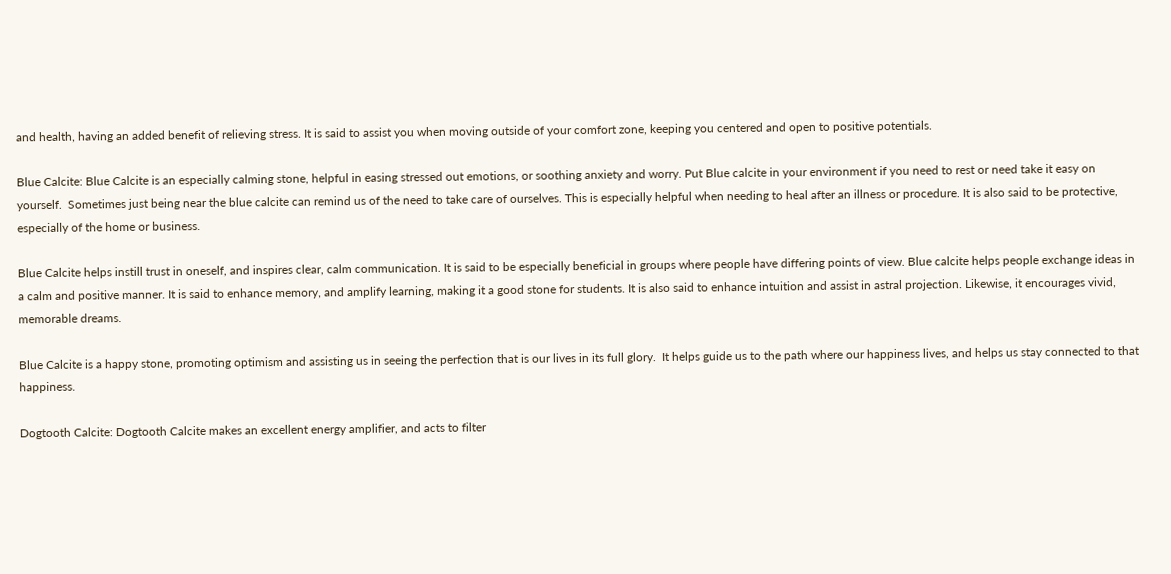and health, having an added benefit of relieving stress. It is said to assist you when moving outside of your comfort zone, keeping you centered and open to positive potentials.

Blue Calcite: Blue Calcite is an especially calming stone, helpful in easing stressed out emotions, or soothing anxiety and worry. Put Blue calcite in your environment if you need to rest or need take it easy on yourself.  Sometimes just being near the blue calcite can remind us of the need to take care of ourselves. This is especially helpful when needing to heal after an illness or procedure. It is also said to be protective, especially of the home or business.

Blue Calcite helps instill trust in oneself, and inspires clear, calm communication. It is said to be especially beneficial in groups where people have differing points of view. Blue calcite helps people exchange ideas in a calm and positive manner. It is said to enhance memory, and amplify learning, making it a good stone for students. It is also said to enhance intuition and assist in astral projection. Likewise, it encourages vivid, memorable dreams.

Blue Calcite is a happy stone, promoting optimism and assisting us in seeing the perfection that is our lives in its full glory.  It helps guide us to the path where our happiness lives, and helps us stay connected to that happiness.

Dogtooth Calcite: Dogtooth Calcite makes an excellent energy amplifier, and acts to filter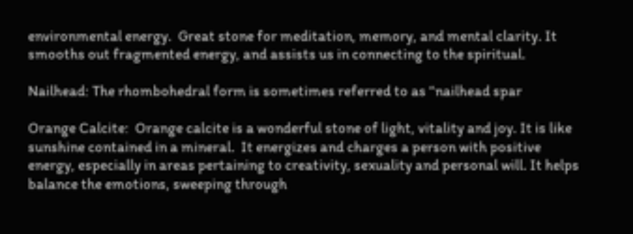environmental energy.  Great stone for meditation, memory, and mental clarity. It smooths out fragmented energy, and assists us in connecting to the spiritual.

Nailhead: The rhombohedral form is sometimes referred to as “nailhead spar

Orange Calcite:  Orange calcite is a wonderful stone of light, vitality and joy. It is like sunshine contained in a mineral.  It energizes and charges a person with positive energy, especially in areas pertaining to creativity, sexuality and personal will. It helps balance the emotions, sweeping through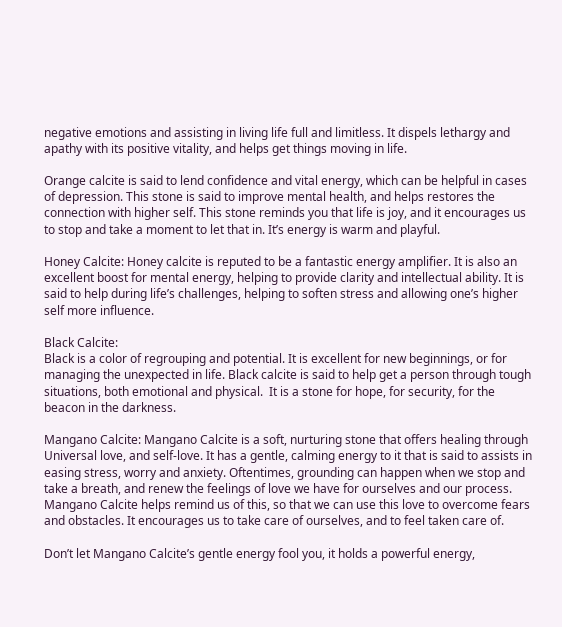negative emotions and assisting in living life full and limitless. It dispels lethargy and apathy with its positive vitality, and helps get things moving in life.

Orange calcite is said to lend confidence and vital energy, which can be helpful in cases of depression. This stone is said to improve mental health, and helps restores the connection with higher self. This stone reminds you that life is joy, and it encourages us to stop and take a moment to let that in. It’s energy is warm and playful.

Honey Calcite: Honey calcite is reputed to be a fantastic energy amplifier. It is also an excellent boost for mental energy, helping to provide clarity and intellectual ability. It is said to help during life’s challenges, helping to soften stress and allowing one’s higher self more influence.

Black Calcite:
Black is a color of regrouping and potential. It is excellent for new beginnings, or for managing the unexpected in life. Black calcite is said to help get a person through tough situations, both emotional and physical.  It is a stone for hope, for security, for the beacon in the darkness.

Mangano Calcite: Mangano Calcite is a soft, nurturing stone that offers healing through Universal love, and self-love. It has a gentle, calming energy to it that is said to assists in easing stress, worry and anxiety. Oftentimes, grounding can happen when we stop and take a breath, and renew the feelings of love we have for ourselves and our process. Mangano Calcite helps remind us of this, so that we can use this love to overcome fears and obstacles. It encourages us to take care of ourselves, and to feel taken care of.

Don’t let Mangano Calcite’s gentle energy fool you, it holds a powerful energy,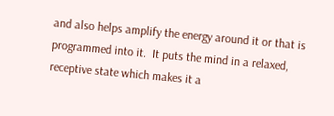and also helps amplify the energy around it or that is programmed into it.  It puts the mind in a relaxed, receptive state which makes it a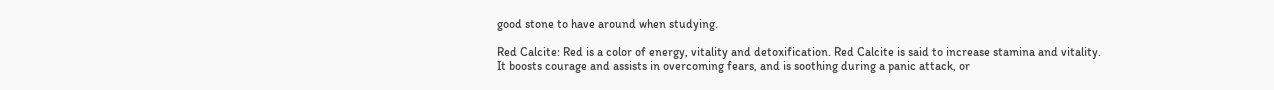good stone to have around when studying.

Red Calcite: Red is a color of energy, vitality and detoxification. Red Calcite is said to increase stamina and vitality.  It boosts courage and assists in overcoming fears, and is soothing during a panic attack, or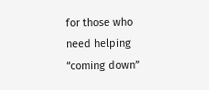for those who need helping “coming down”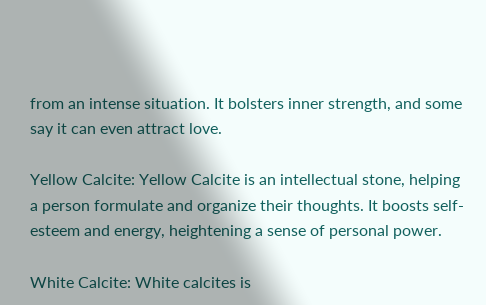from an intense situation. It bolsters inner strength, and some say it can even attract love.

Yellow Calcite: Yellow Calcite is an intellectual stone, helping a person formulate and organize their thoughts. It boosts self-esteem and energy, heightening a sense of personal power.

White Calcite: White calcites is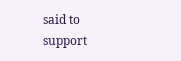said to support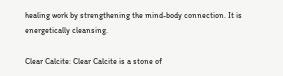healing work by strengthening the mind-body connection. It is energetically cleansing.

Clear Calcite: Clear Calcite is a stone of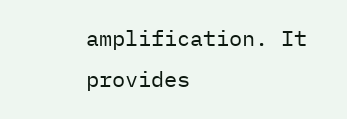amplification. It provides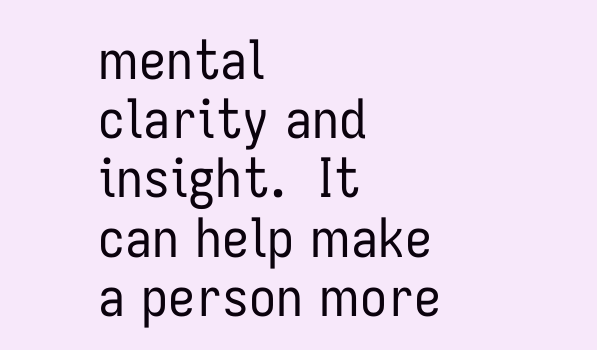mental clarity and insight.  It can help make a person more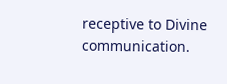receptive to Divine communication.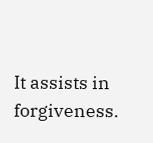It assists in forgiveness.